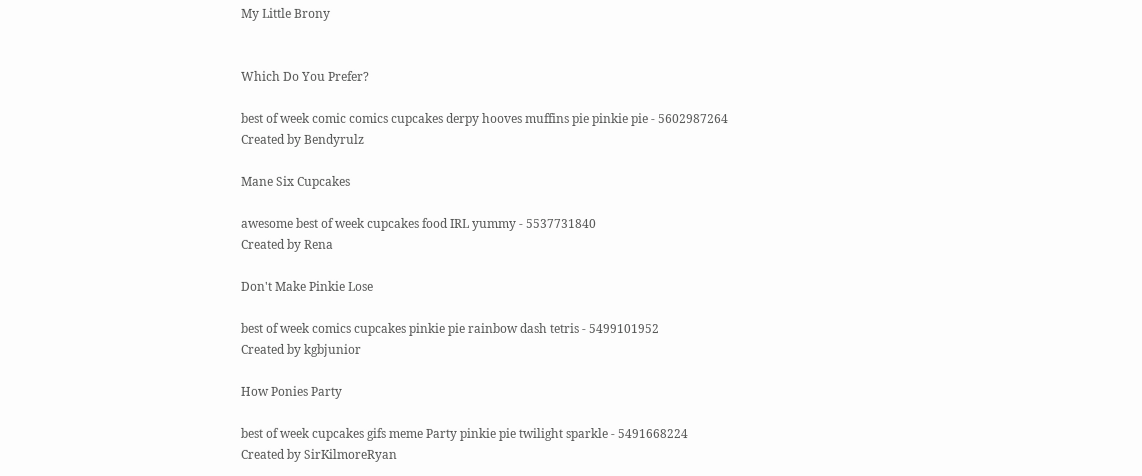My Little Brony


Which Do You Prefer?

best of week comic comics cupcakes derpy hooves muffins pie pinkie pie - 5602987264
Created by Bendyrulz

Mane Six Cupcakes

awesome best of week cupcakes food IRL yummy - 5537731840
Created by Rena

Don't Make Pinkie Lose

best of week comics cupcakes pinkie pie rainbow dash tetris - 5499101952
Created by kgbjunior

How Ponies Party

best of week cupcakes gifs meme Party pinkie pie twilight sparkle - 5491668224
Created by SirKilmoreRyan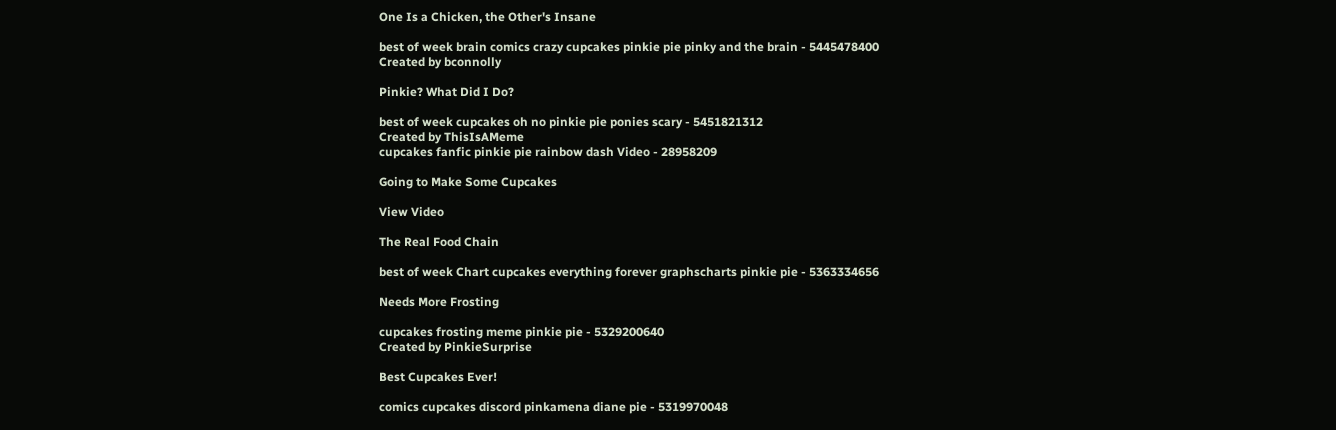One Is a Chicken, the Other's Insane

best of week brain comics crazy cupcakes pinkie pie pinky and the brain - 5445478400
Created by bconnolly

Pinkie? What Did I Do?

best of week cupcakes oh no pinkie pie ponies scary - 5451821312
Created by ThisIsAMeme
cupcakes fanfic pinkie pie rainbow dash Video - 28958209

Going to Make Some Cupcakes

View Video

The Real Food Chain

best of week Chart cupcakes everything forever graphscharts pinkie pie - 5363334656

Needs More Frosting

cupcakes frosting meme pinkie pie - 5329200640
Created by PinkieSurprise

Best Cupcakes Ever!

comics cupcakes discord pinkamena diane pie - 5319970048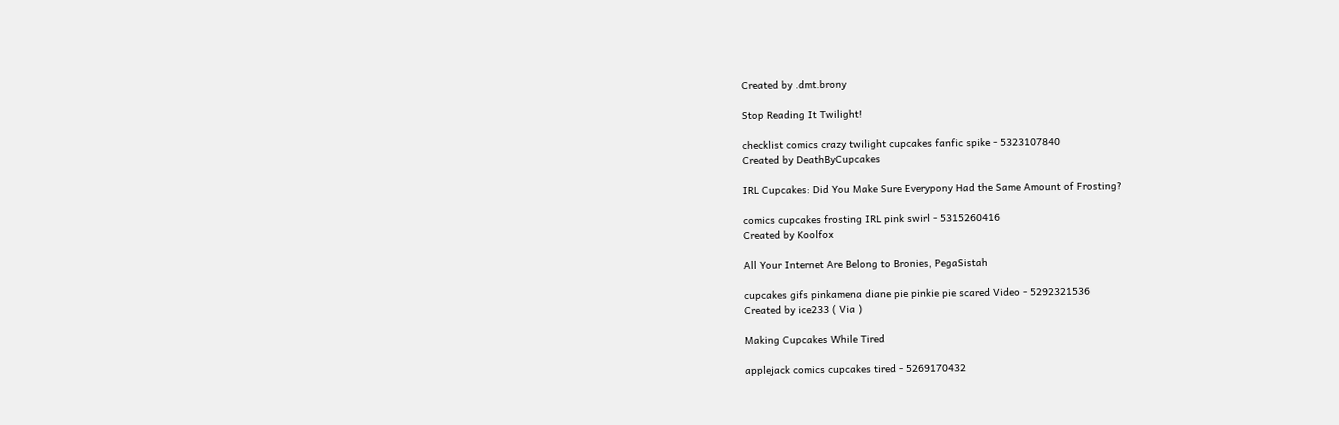Created by .dmt.brony

Stop Reading It Twilight!

checklist comics crazy twilight cupcakes fanfic spike - 5323107840
Created by DeathByCupcakes

IRL Cupcakes: Did You Make Sure Everypony Had the Same Amount of Frosting?

comics cupcakes frosting IRL pink swirl - 5315260416
Created by Koolfox

All Your Internet Are Belong to Bronies, PegaSistah

cupcakes gifs pinkamena diane pie pinkie pie scared Video - 5292321536
Created by ice233 ( Via )

Making Cupcakes While Tired

applejack comics cupcakes tired - 5269170432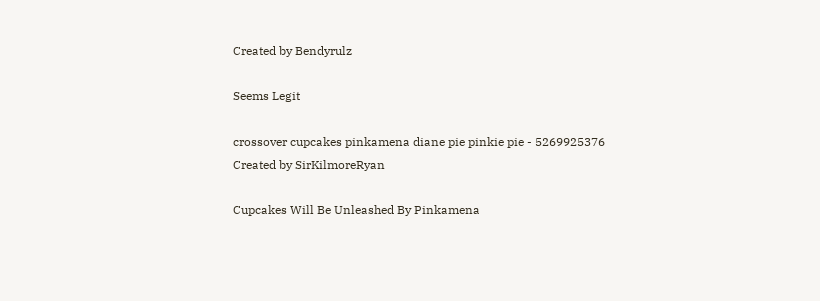Created by Bendyrulz

Seems Legit

crossover cupcakes pinkamena diane pie pinkie pie - 5269925376
Created by SirKilmoreRyan

Cupcakes Will Be Unleashed By Pinkamena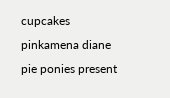cupcakes pinkamena diane pie ponies present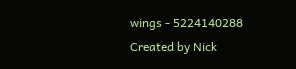wings - 5224140288
Created by Nick